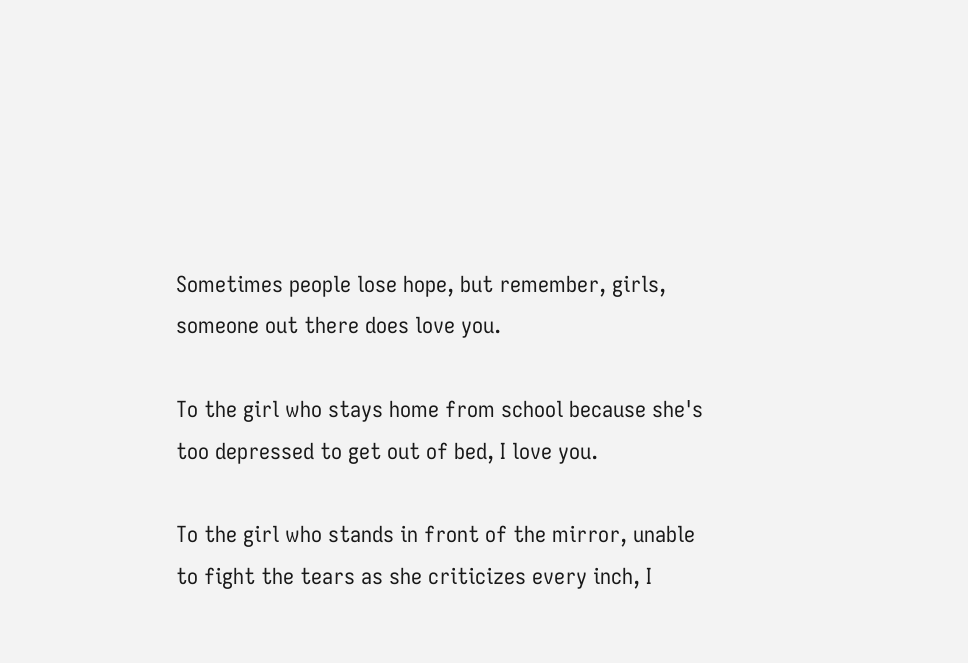Sometimes people lose hope, but remember, girls, someone out there does love you.

To the girl who stays home from school because she's too depressed to get out of bed, I love you.

To the girl who stands in front of the mirror, unable to fight the tears as she criticizes every inch, I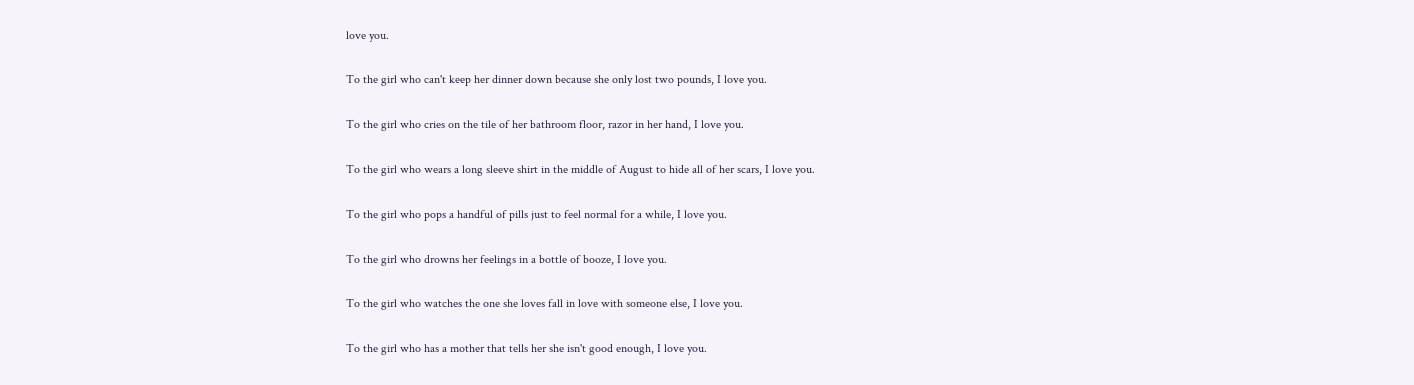love you.

To the girl who can't keep her dinner down because she only lost two pounds, I love you.

To the girl who cries on the tile of her bathroom floor, razor in her hand, I love you.

To the girl who wears a long sleeve shirt in the middle of August to hide all of her scars, I love you.

To the girl who pops a handful of pills just to feel normal for a while, I love you.

To the girl who drowns her feelings in a bottle of booze, I love you.

To the girl who watches the one she loves fall in love with someone else, I love you.

To the girl who has a mother that tells her she isn't good enough, I love you.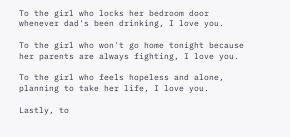To the girl who locks her bedroom door whenever dad's been drinking, I love you.

To the girl who won't go home tonight because her parents are always fighting, I love you.

To the girl who feels hopeless and alone, planning to take her life, I love you.

Lastly, to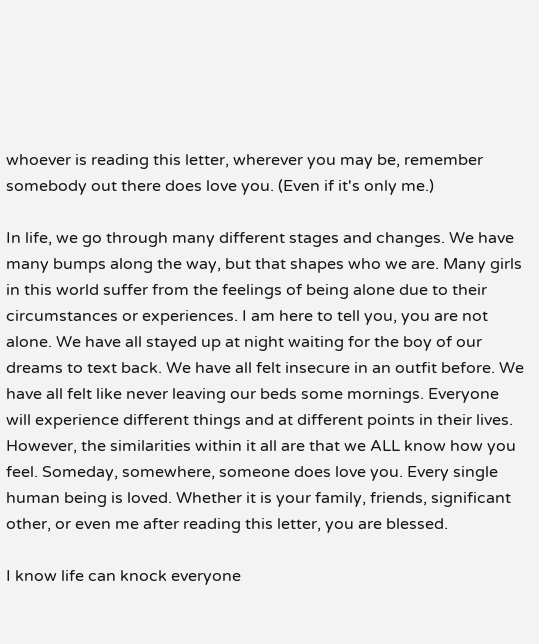whoever is reading this letter, wherever you may be, remember somebody out there does love you. (Even if it's only me.)

In life, we go through many different stages and changes. We have many bumps along the way, but that shapes who we are. Many girls in this world suffer from the feelings of being alone due to their circumstances or experiences. I am here to tell you, you are not alone. We have all stayed up at night waiting for the boy of our dreams to text back. We have all felt insecure in an outfit before. We have all felt like never leaving our beds some mornings. Everyone will experience different things and at different points in their lives. However, the similarities within it all are that we ALL know how you feel. Someday, somewhere, someone does love you. Every single human being is loved. Whether it is your family, friends, significant other, or even me after reading this letter, you are blessed.

I know life can knock everyone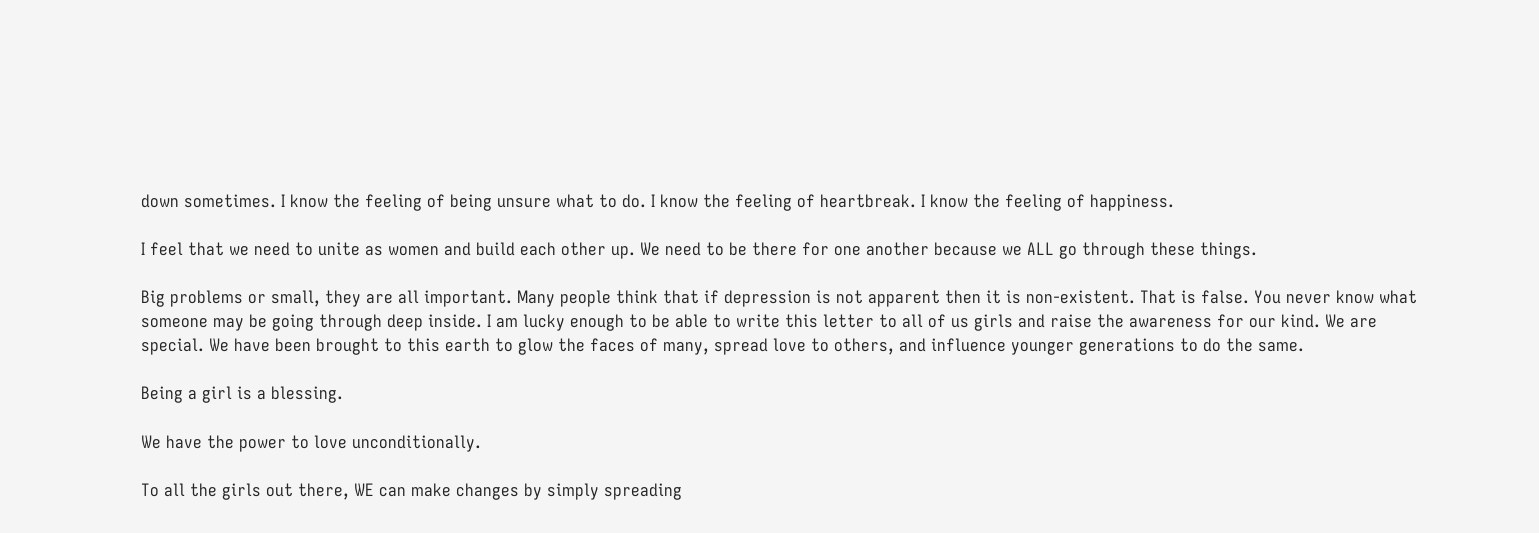down sometimes. I know the feeling of being unsure what to do. I know the feeling of heartbreak. I know the feeling of happiness.

I feel that we need to unite as women and build each other up. We need to be there for one another because we ALL go through these things.

Big problems or small, they are all important. Many people think that if depression is not apparent then it is non-existent. That is false. You never know what someone may be going through deep inside. I am lucky enough to be able to write this letter to all of us girls and raise the awareness for our kind. We are special. We have been brought to this earth to glow the faces of many, spread love to others, and influence younger generations to do the same.

Being a girl is a blessing.

We have the power to love unconditionally.

To all the girls out there, WE can make changes by simply spreading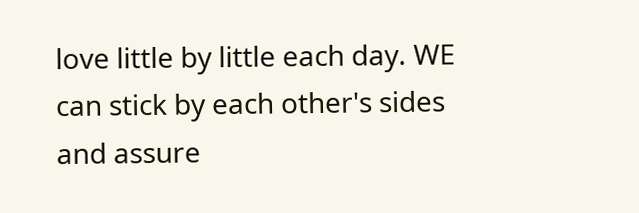love little by little each day. WE can stick by each other's sides and assure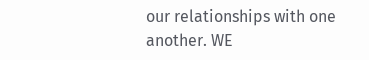our relationships with one another. WE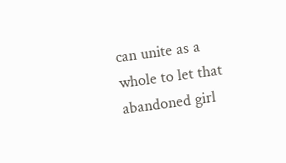can unite as a whole to let that abandoned girl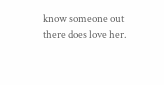know someone out there does love her.